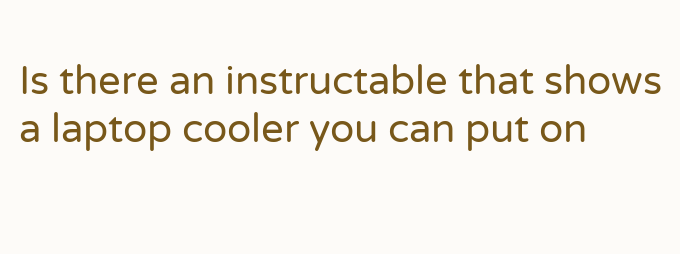Is there an instructable that shows a laptop cooler you can put on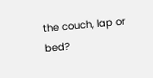the couch, lap or bed?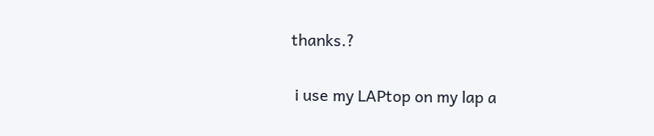thanks.?

 i use my LAPtop on my lap a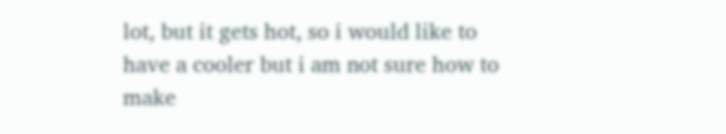lot, but it gets hot, so i would like to have a cooler but i am not sure how to make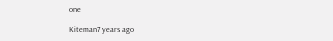one

Kiteman7 years ago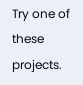Try one of these projects.